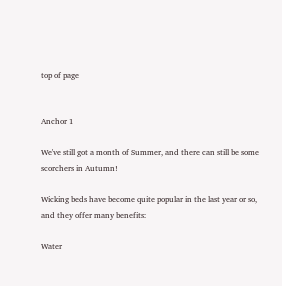top of page


Anchor 1

We've still got a month of Summer, and there can still be some scorchers in Autumn!

Wicking beds have become quite popular in the last year or so, and they offer many benefits:

Water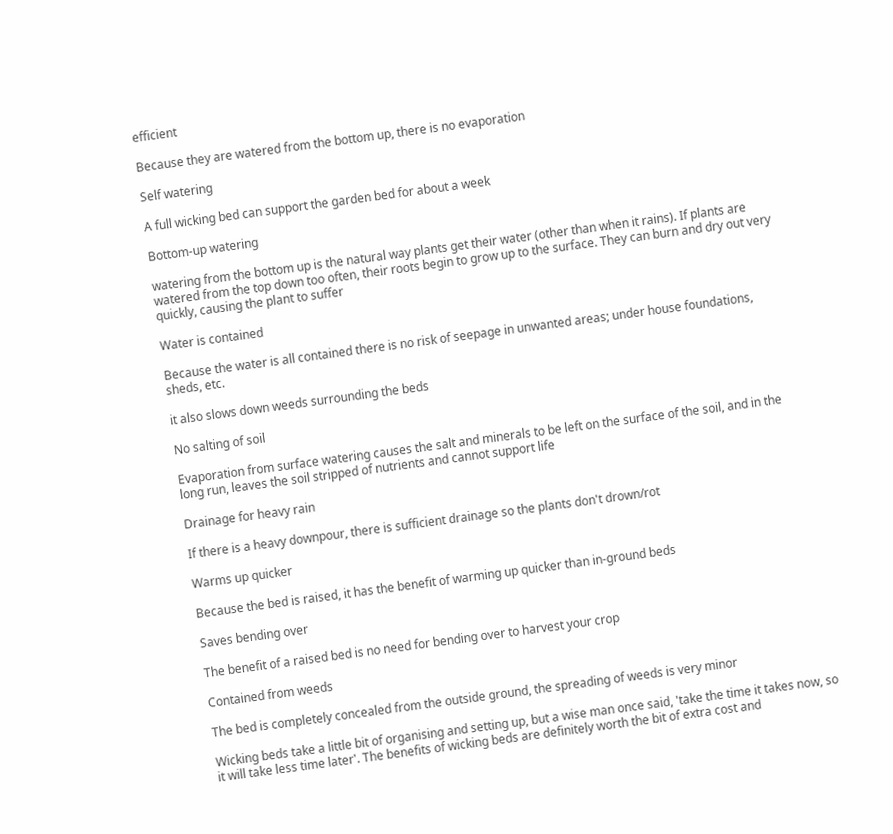efficient

Because they are watered from the bottom up, there is no evaporation

Self watering

A full wicking bed can support the garden bed for about a week

Bottom-up watering

watering from the bottom up is the natural way plants get their water (other than when it rains). If plants are watered from the top down too often, their roots begin to grow up to the surface. They can burn and dry out very quickly, causing the plant to suffer

Water is contained

Because the water is all contained there is no risk of seepage in unwanted areas; under house foundations, sheds, etc.

it also slows down weeds surrounding the beds

No salting of soil

Evaporation from surface watering causes the salt and minerals to be left on the surface of the soil, and in the long run, leaves the soil stripped of nutrients and cannot support life

Drainage for heavy rain

If there is a heavy downpour, there is sufficient drainage so the plants don't drown/rot

Warms up quicker

Because the bed is raised, it has the benefit of warming up quicker than in-ground beds

Saves bending over

The benefit of a raised bed is no need for bending over to harvest your crop

Contained from weeds

The bed is completely concealed from the outside ground, the spreading of weeds is very minor

Wicking beds take a little bit of organising and setting up, but a wise man once said, 'take the time it takes now, so it will take less time later'. The benefits of wicking beds are definitely worth the bit of extra cost and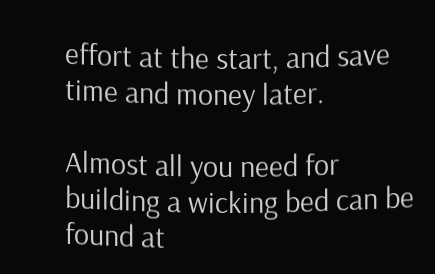effort at the start, and save time and money later.

Almost all you need for building a wicking bed can be found at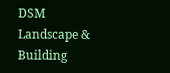DSM Landscape & Building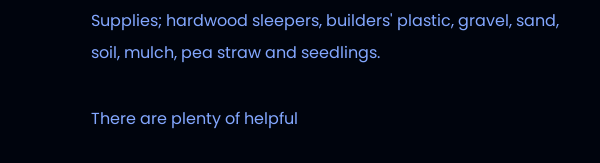Supplies; hardwood sleepers, builders' plastic, gravel, sand, soil, mulch, pea straw and seedlings.

There are plenty of helpful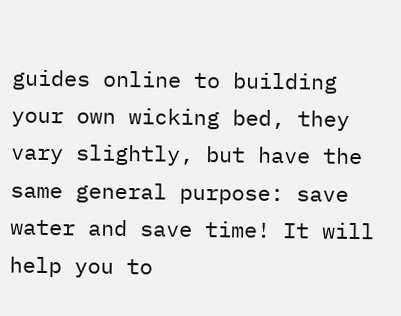guides online to building your own wicking bed, they vary slightly, but have the same general purpose: save water and save time! It will help you to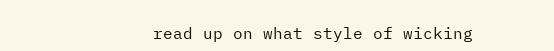read up on what style of wicking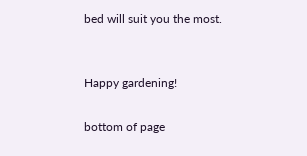bed will suit you the most.


Happy gardening!

bottom of page